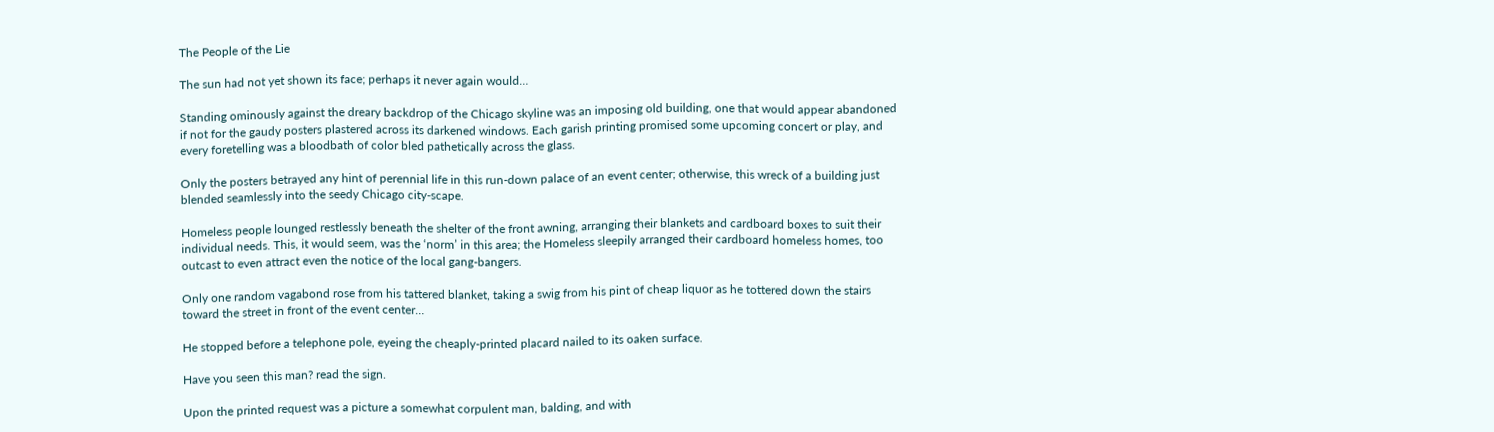The People of the Lie

The sun had not yet shown its face; perhaps it never again would…

Standing ominously against the dreary backdrop of the Chicago skyline was an imposing old building, one that would appear abandoned if not for the gaudy posters plastered across its darkened windows. Each garish printing promised some upcoming concert or play, and every foretelling was a bloodbath of color bled pathetically across the glass.

Only the posters betrayed any hint of perennial life in this run-down palace of an event center; otherwise, this wreck of a building just blended seamlessly into the seedy Chicago city-scape.

Homeless people lounged restlessly beneath the shelter of the front awning, arranging their blankets and cardboard boxes to suit their individual needs. This, it would seem, was the ‘norm’ in this area; the Homeless sleepily arranged their cardboard homeless homes, too outcast to even attract even the notice of the local gang-bangers.

Only one random vagabond rose from his tattered blanket, taking a swig from his pint of cheap liquor as he tottered down the stairs toward the street in front of the event center…

He stopped before a telephone pole, eyeing the cheaply-printed placard nailed to its oaken surface.

Have you seen this man? read the sign.

Upon the printed request was a picture a somewhat corpulent man, balding, and with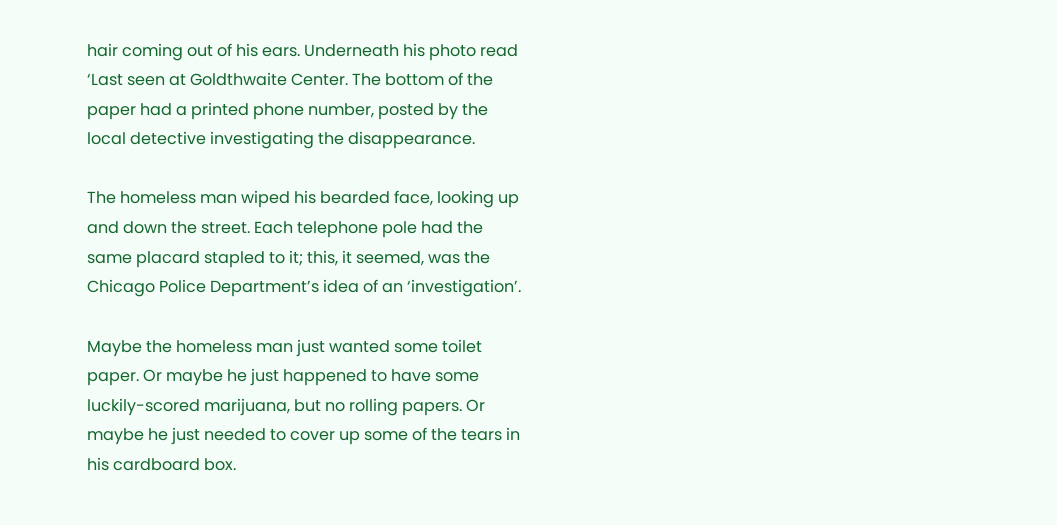hair coming out of his ears. Underneath his photo read ‘Last seen at Goldthwaite Center. The bottom of the paper had a printed phone number, posted by the local detective investigating the disappearance.

The homeless man wiped his bearded face, looking up and down the street. Each telephone pole had the same placard stapled to it; this, it seemed, was the Chicago Police Department’s idea of an ‘investigation’.

Maybe the homeless man just wanted some toilet paper. Or maybe he just happened to have some luckily-scored marijuana, but no rolling papers. Or maybe he just needed to cover up some of the tears in his cardboard box.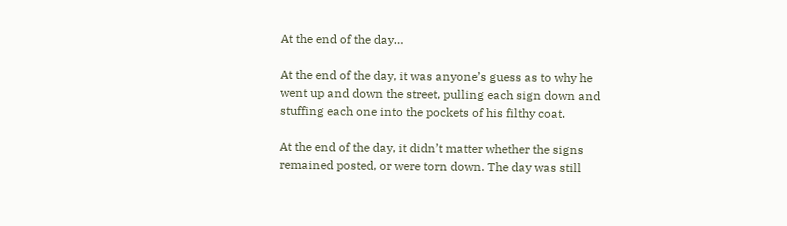At the end of the day…

At the end of the day, it was anyone’s guess as to why he went up and down the street, pulling each sign down and stuffing each one into the pockets of his filthy coat.

At the end of the day, it didn’t matter whether the signs remained posted, or were torn down. The day was still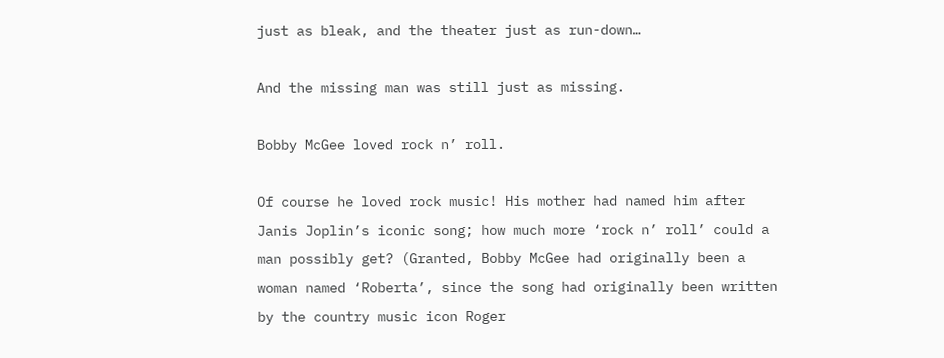just as bleak, and the theater just as run-down…

And the missing man was still just as missing.

Bobby McGee loved rock n’ roll.

Of course he loved rock music! His mother had named him after Janis Joplin’s iconic song; how much more ‘rock n’ roll’ could a man possibly get? (Granted, Bobby McGee had originally been a woman named ‘Roberta’, since the song had originally been written by the country music icon Roger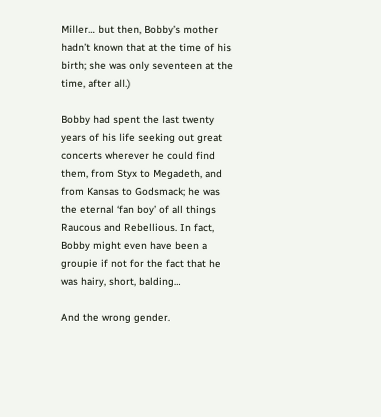Miller… but then, Bobby’s mother hadn’t known that at the time of his birth; she was only seventeen at the time, after all.)

Bobby had spent the last twenty years of his life seeking out great concerts wherever he could find them, from Styx to Megadeth, and from Kansas to Godsmack; he was the eternal ‘fan boy’ of all things Raucous and Rebellious. In fact, Bobby might even have been a groupie if not for the fact that he was hairy, short, balding…

And the wrong gender.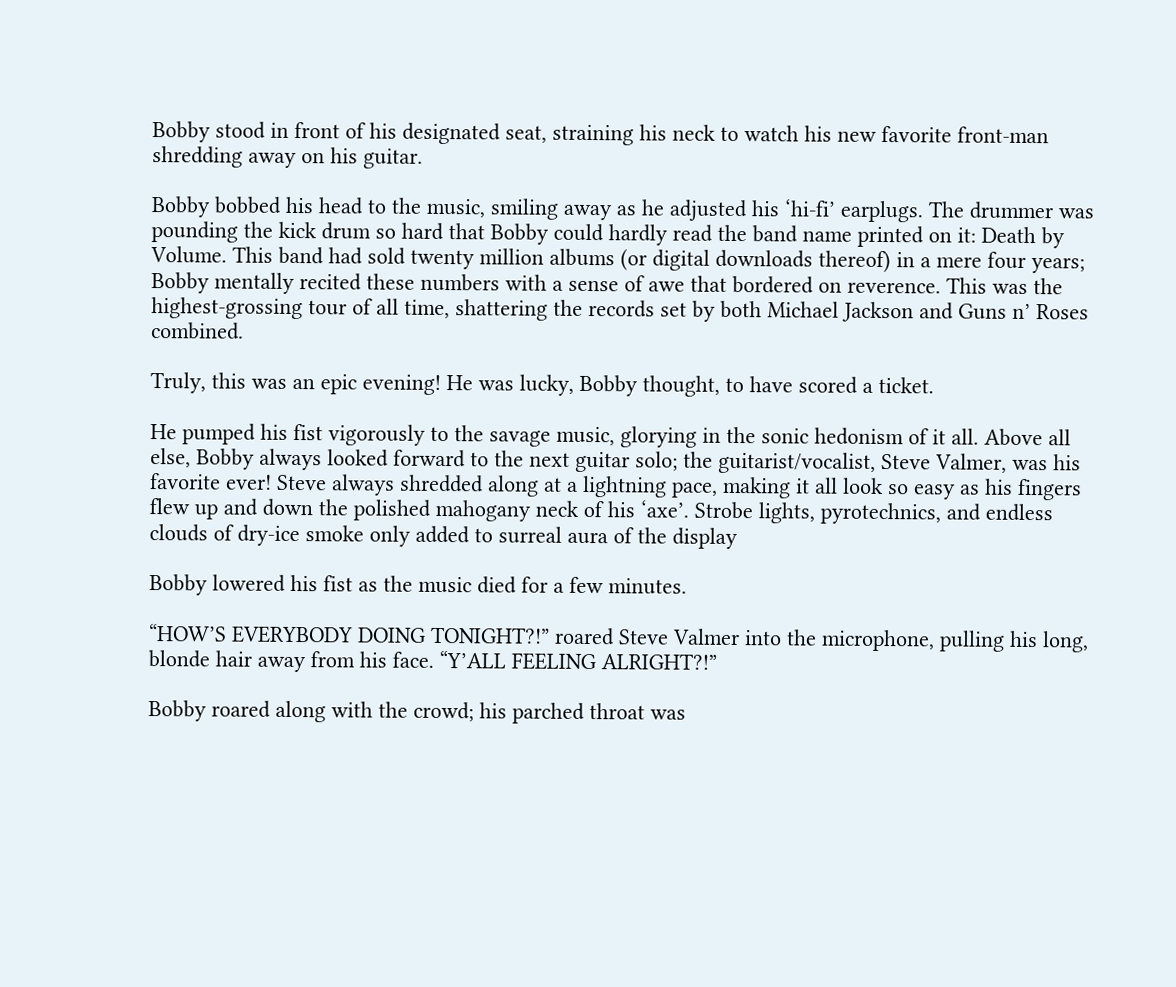Bobby stood in front of his designated seat, straining his neck to watch his new favorite front-man shredding away on his guitar.

Bobby bobbed his head to the music, smiling away as he adjusted his ‘hi-fi’ earplugs. The drummer was pounding the kick drum so hard that Bobby could hardly read the band name printed on it: Death by Volume. This band had sold twenty million albums (or digital downloads thereof) in a mere four years; Bobby mentally recited these numbers with a sense of awe that bordered on reverence. This was the highest-grossing tour of all time, shattering the records set by both Michael Jackson and Guns n’ Roses combined.

Truly, this was an epic evening! He was lucky, Bobby thought, to have scored a ticket.

He pumped his fist vigorously to the savage music, glorying in the sonic hedonism of it all. Above all else, Bobby always looked forward to the next guitar solo; the guitarist/vocalist, Steve Valmer, was his favorite ever! Steve always shredded along at a lightning pace, making it all look so easy as his fingers flew up and down the polished mahogany neck of his ‘axe’. Strobe lights, pyrotechnics, and endless clouds of dry-ice smoke only added to surreal aura of the display

Bobby lowered his fist as the music died for a few minutes.

“HOW’S EVERYBODY DOING TONIGHT?!” roared Steve Valmer into the microphone, pulling his long, blonde hair away from his face. “Y’ALL FEELING ALRIGHT?!”

Bobby roared along with the crowd; his parched throat was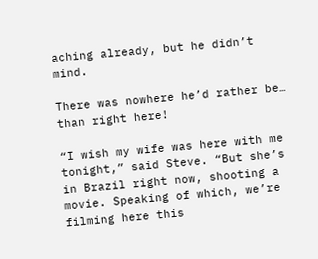aching already, but he didn’t mind.

There was nowhere he’d rather be… than right here!

“I wish my wife was here with me tonight,” said Steve. “But she’s in Brazil right now, shooting a movie. Speaking of which, we’re filming here this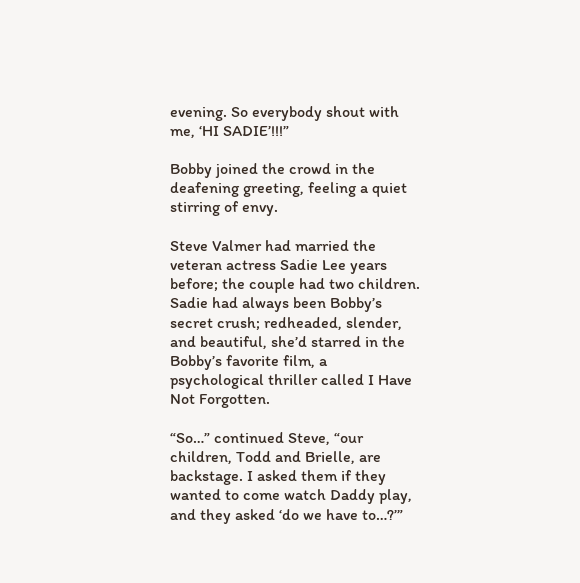evening. So everybody shout with me, ‘HI SADIE’!!!”

Bobby joined the crowd in the deafening greeting, feeling a quiet stirring of envy.

Steve Valmer had married the veteran actress Sadie Lee years before; the couple had two children. Sadie had always been Bobby’s secret crush; redheaded, slender, and beautiful, she’d starred in the Bobby’s favorite film, a psychological thriller called I Have Not Forgotten.

“So…” continued Steve, “our children, Todd and Brielle, are backstage. I asked them if they wanted to come watch Daddy play, and they asked ‘do we have to…?’”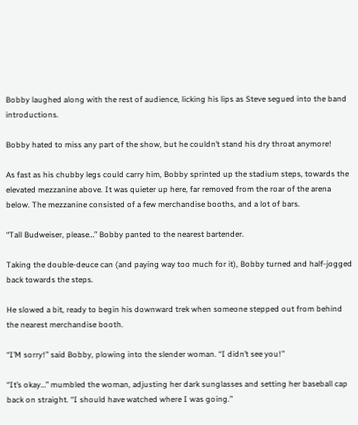Bobby laughed along with the rest of audience, licking his lips as Steve segued into the band introductions.

Bobby hated to miss any part of the show, but he couldn’t stand his dry throat anymore!

As fast as his chubby legs could carry him, Bobby sprinted up the stadium steps, towards the elevated mezzanine above. It was quieter up here, far removed from the roar of the arena below. The mezzanine consisted of a few merchandise booths, and a lot of bars.

“Tall Budweiser, please…” Bobby panted to the nearest bartender.

Taking the double-deuce can (and paying way too much for it), Bobby turned and half-jogged back towards the steps.

He slowed a bit, ready to begin his downward trek when someone stepped out from behind the nearest merchandise booth.

“I’M sorry!” said Bobby, plowing into the slender woman. “I didn’t see you!”

“It’s okay…” mumbled the woman, adjusting her dark sunglasses and setting her baseball cap back on straight. “I should have watched where I was going.”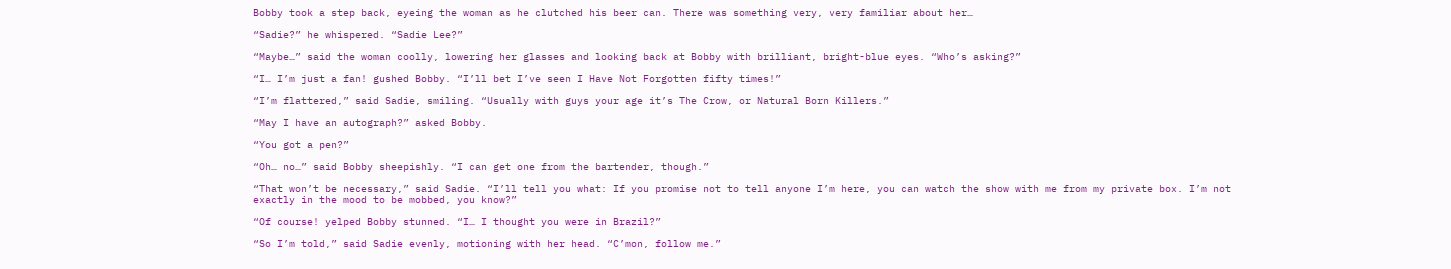Bobby took a step back, eyeing the woman as he clutched his beer can. There was something very, very familiar about her…

“Sadie?” he whispered. “Sadie Lee?”

“Maybe…” said the woman coolly, lowering her glasses and looking back at Bobby with brilliant, bright-blue eyes. “Who’s asking?”

“I… I’m just a fan! gushed Bobby. “I’ll bet I’ve seen I Have Not Forgotten fifty times!”

“I’m flattered,” said Sadie, smiling. “Usually with guys your age it’s The Crow, or Natural Born Killers.”

“May I have an autograph?” asked Bobby.

“You got a pen?”

“Oh… no…” said Bobby sheepishly. “I can get one from the bartender, though.”

“That won’t be necessary,” said Sadie. “I’ll tell you what: If you promise not to tell anyone I’m here, you can watch the show with me from my private box. I’m not exactly in the mood to be mobbed, you know?”

“Of course! yelped Bobby stunned. “I… I thought you were in Brazil?”

“So I’m told,” said Sadie evenly, motioning with her head. “C’mon, follow me.”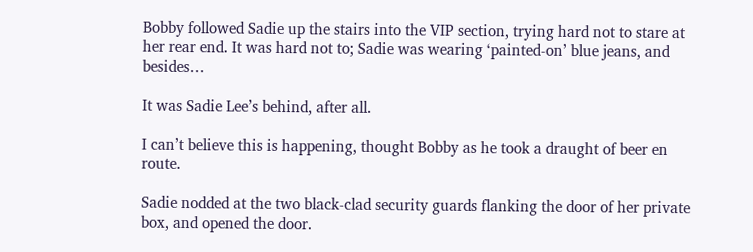Bobby followed Sadie up the stairs into the VIP section, trying hard not to stare at her rear end. It was hard not to; Sadie was wearing ‘painted-on’ blue jeans, and besides…

It was Sadie Lee’s behind, after all.

I can’t believe this is happening, thought Bobby as he took a draught of beer en route.

Sadie nodded at the two black-clad security guards flanking the door of her private box, and opened the door.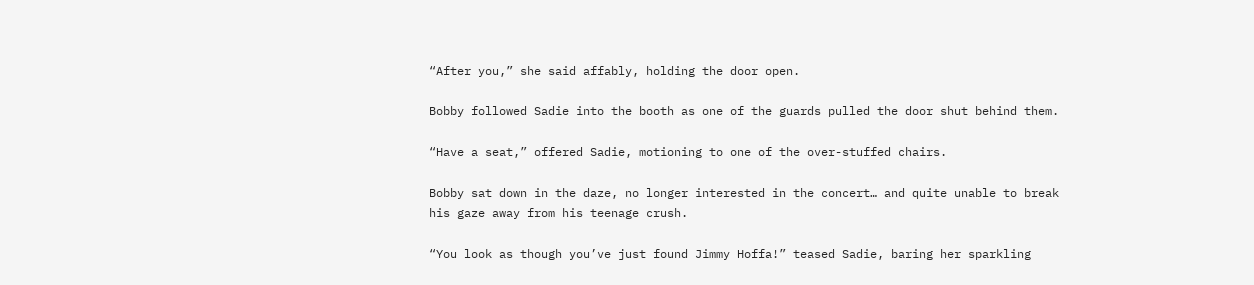“After you,” she said affably, holding the door open.

Bobby followed Sadie into the booth as one of the guards pulled the door shut behind them.

“Have a seat,” offered Sadie, motioning to one of the over-stuffed chairs.

Bobby sat down in the daze, no longer interested in the concert… and quite unable to break his gaze away from his teenage crush.

“You look as though you’ve just found Jimmy Hoffa!” teased Sadie, baring her sparkling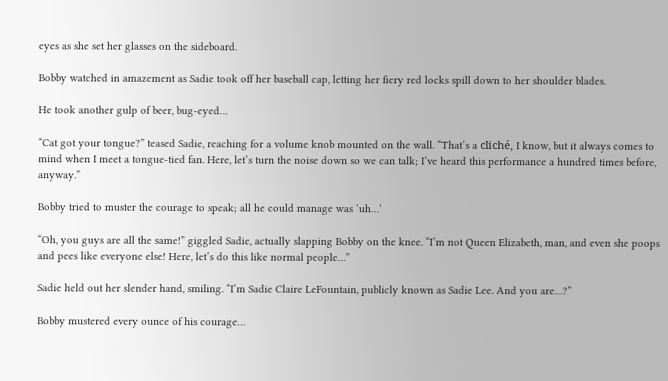eyes as she set her glasses on the sideboard.

Bobby watched in amazement as Sadie took off her baseball cap, letting her fiery red locks spill down to her shoulder blades.

He took another gulp of beer, bug-eyed…

“Cat got your tongue?” teased Sadie, reaching for a volume knob mounted on the wall. “That’s a cliché, I know, but it always comes to mind when I meet a tongue-tied fan. Here, let’s turn the noise down so we can talk; I’ve heard this performance a hundred times before, anyway.”

Bobby tried to muster the courage to speak; all he could manage was ‘uh…’

“Oh, you guys are all the same!” giggled Sadie, actually slapping Bobby on the knee. “I’m not Queen Elizabeth, man, and even she poops and pees like everyone else! Here, let’s do this like normal people…”

Sadie held out her slender hand, smiling. “I’m Sadie Claire LeFountain, publicly known as Sadie Lee. And you are…?”

Bobby mustered every ounce of his courage…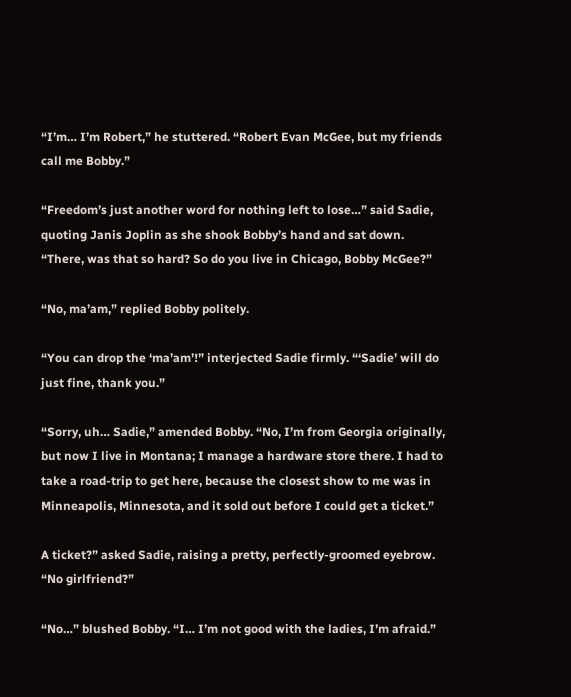“I’m… I’m Robert,” he stuttered. “Robert Evan McGee, but my friends call me Bobby.”

“Freedom’s just another word for nothing left to lose…” said Sadie, quoting Janis Joplin as she shook Bobby’s hand and sat down. “There, was that so hard? So do you live in Chicago, Bobby McGee?”

“No, ma’am,” replied Bobby politely.

“You can drop the ‘ma’am’!” interjected Sadie firmly. “‘Sadie’ will do just fine, thank you.”

“Sorry, uh… Sadie,” amended Bobby. “No, I’m from Georgia originally, but now I live in Montana; I manage a hardware store there. I had to take a road-trip to get here, because the closest show to me was in Minneapolis, Minnesota, and it sold out before I could get a ticket.”

A ticket?” asked Sadie, raising a pretty, perfectly-groomed eyebrow. “No girlfriend?”

“No…” blushed Bobby. “I… I’m not good with the ladies, I’m afraid.”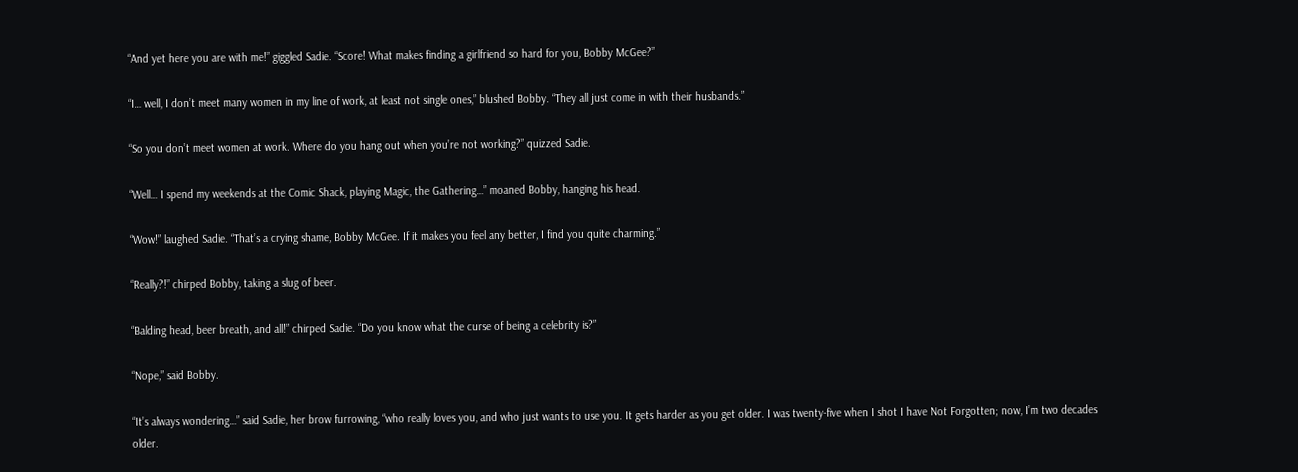“And yet here you are with me!” giggled Sadie. “Score! What makes finding a girlfriend so hard for you, Bobby McGee?”

“I… well, I don’t meet many women in my line of work, at least not single ones,” blushed Bobby. “They all just come in with their husbands.”

“So you don’t meet women at work. Where do you hang out when you’re not working?” quizzed Sadie.

“Well… I spend my weekends at the Comic Shack, playing Magic, the Gathering…” moaned Bobby, hanging his head.

“Wow!” laughed Sadie. “That’s a crying shame, Bobby McGee. If it makes you feel any better, I find you quite charming.”

“Really?!” chirped Bobby, taking a slug of beer.

“Balding head, beer breath, and all!” chirped Sadie. “Do you know what the curse of being a celebrity is?”

“Nope,” said Bobby.

“It’s always wondering…” said Sadie, her brow furrowing, “who really loves you, and who just wants to use you. It gets harder as you get older. I was twenty-five when I shot I have Not Forgotten; now, I’m two decades older.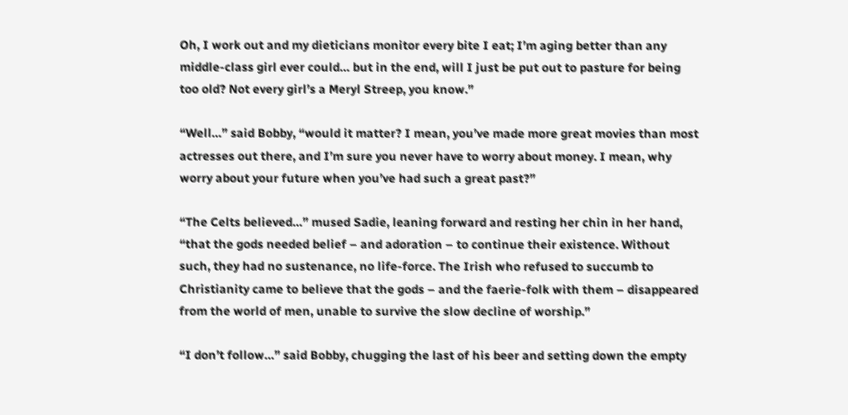Oh, I work out and my dieticians monitor every bite I eat; I’m aging better than any middle-class girl ever could… but in the end, will I just be put out to pasture for being too old? Not every girl’s a Meryl Streep, you know.”

“Well…” said Bobby, “would it matter? I mean, you’ve made more great movies than most actresses out there, and I’m sure you never have to worry about money. I mean, why worry about your future when you’ve had such a great past?”

“The Celts believed…” mused Sadie, leaning forward and resting her chin in her hand, “that the gods needed belief – and adoration – to continue their existence. Without such, they had no sustenance, no life-force. The Irish who refused to succumb to Christianity came to believe that the gods – and the faerie-folk with them – disappeared from the world of men, unable to survive the slow decline of worship.”

“I don’t follow…” said Bobby, chugging the last of his beer and setting down the empty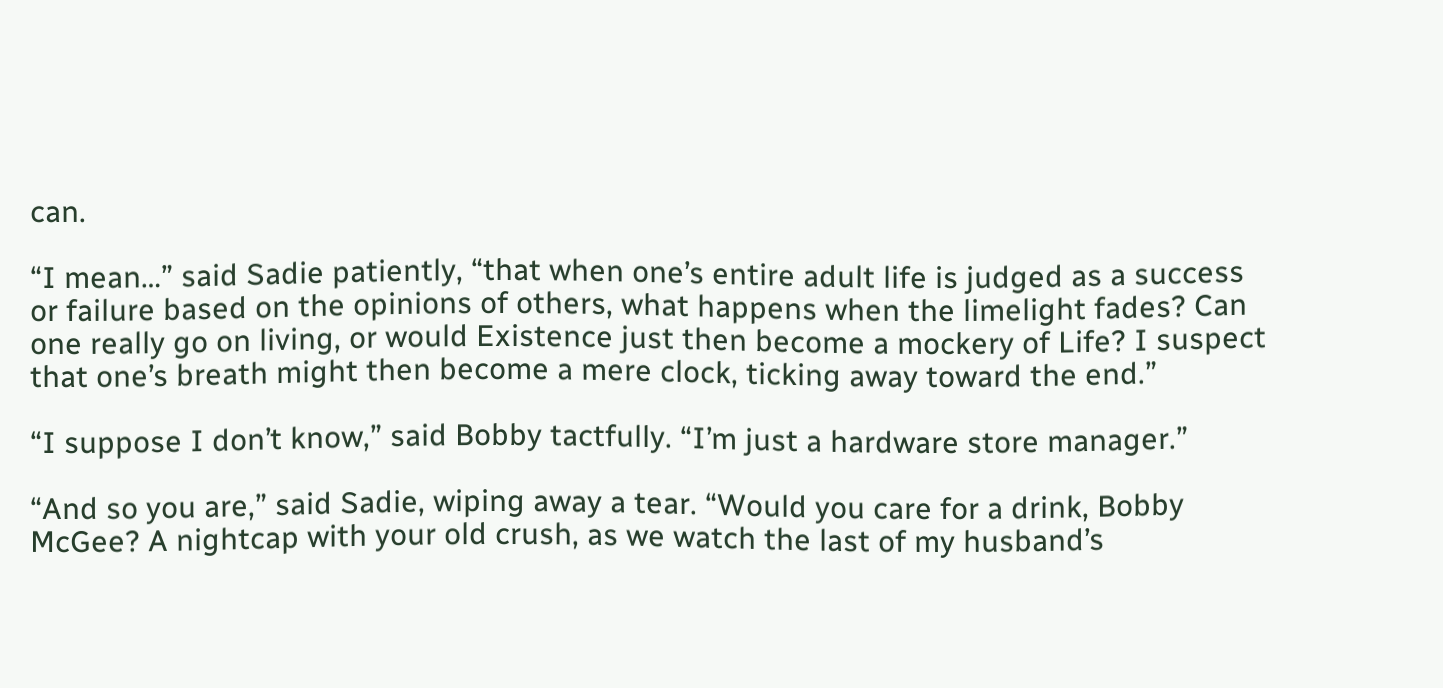can.

“I mean…” said Sadie patiently, “that when one’s entire adult life is judged as a success or failure based on the opinions of others, what happens when the limelight fades? Can one really go on living, or would Existence just then become a mockery of Life? I suspect that one’s breath might then become a mere clock, ticking away toward the end.”

“I suppose I don’t know,” said Bobby tactfully. “I’m just a hardware store manager.”

“And so you are,” said Sadie, wiping away a tear. “Would you care for a drink, Bobby McGee? A nightcap with your old crush, as we watch the last of my husband’s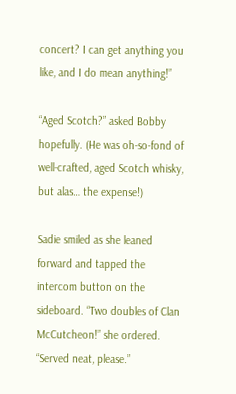concert? I can get anything you like, and I do mean anything!”

“Aged Scotch?” asked Bobby hopefully. (He was oh-so-fond of well-crafted, aged Scotch whisky, but alas… the expense!)

Sadie smiled as she leaned forward and tapped the intercom button on the sideboard. “Two doubles of Clan McCutcheon!” she ordered. “Served neat, please.”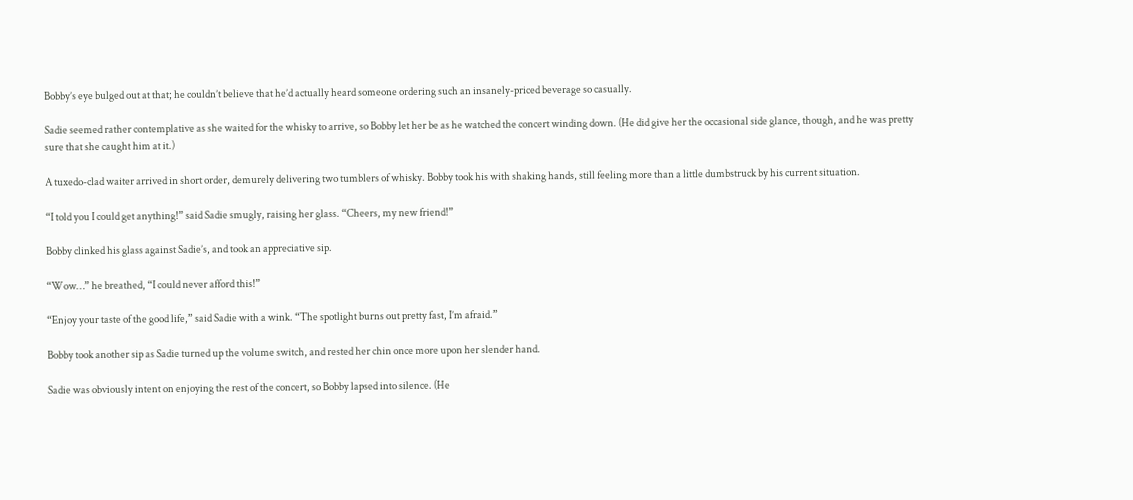Bobby’s eye bulged out at that; he couldn’t believe that he’d actually heard someone ordering such an insanely-priced beverage so casually.

Sadie seemed rather contemplative as she waited for the whisky to arrive, so Bobby let her be as he watched the concert winding down. (He did give her the occasional side glance, though, and he was pretty sure that she caught him at it.)

A tuxedo-clad waiter arrived in short order, demurely delivering two tumblers of whisky. Bobby took his with shaking hands, still feeling more than a little dumbstruck by his current situation.

“I told you I could get anything!” said Sadie smugly, raising her glass. “Cheers, my new friend!”

Bobby clinked his glass against Sadie’s, and took an appreciative sip.

“Wow…” he breathed, “I could never afford this!”

“Enjoy your taste of the good life,” said Sadie with a wink. “The spotlight burns out pretty fast, I’m afraid.”

Bobby took another sip as Sadie turned up the volume switch, and rested her chin once more upon her slender hand.

Sadie was obviously intent on enjoying the rest of the concert, so Bobby lapsed into silence. (He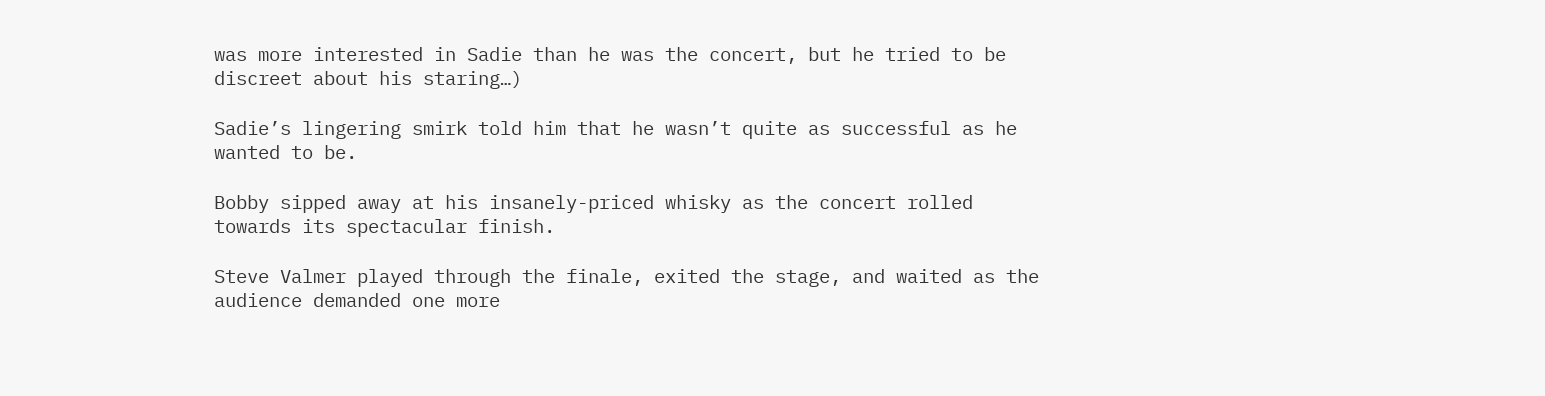was more interested in Sadie than he was the concert, but he tried to be discreet about his staring…)

Sadie’s lingering smirk told him that he wasn’t quite as successful as he wanted to be.

Bobby sipped away at his insanely-priced whisky as the concert rolled towards its spectacular finish.

Steve Valmer played through the finale, exited the stage, and waited as the audience demanded one more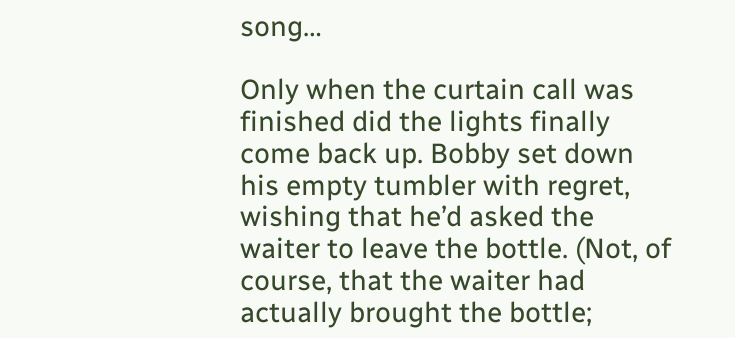song…

Only when the curtain call was finished did the lights finally come back up. Bobby set down his empty tumbler with regret, wishing that he’d asked the waiter to leave the bottle. (Not, of course, that the waiter had actually brought the bottle;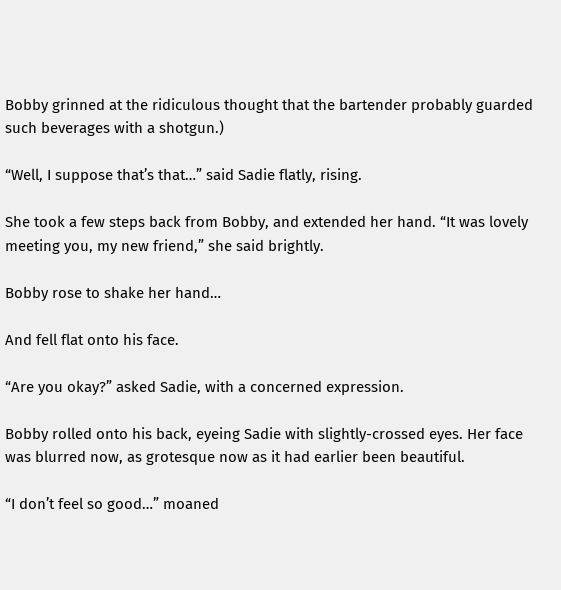Bobby grinned at the ridiculous thought that the bartender probably guarded such beverages with a shotgun.)

“Well, I suppose that’s that…” said Sadie flatly, rising.

She took a few steps back from Bobby, and extended her hand. “It was lovely meeting you, my new friend,” she said brightly.

Bobby rose to shake her hand…

And fell flat onto his face.

“Are you okay?” asked Sadie, with a concerned expression.

Bobby rolled onto his back, eyeing Sadie with slightly-crossed eyes. Her face was blurred now, as grotesque now as it had earlier been beautiful.

“I don’t feel so good…” moaned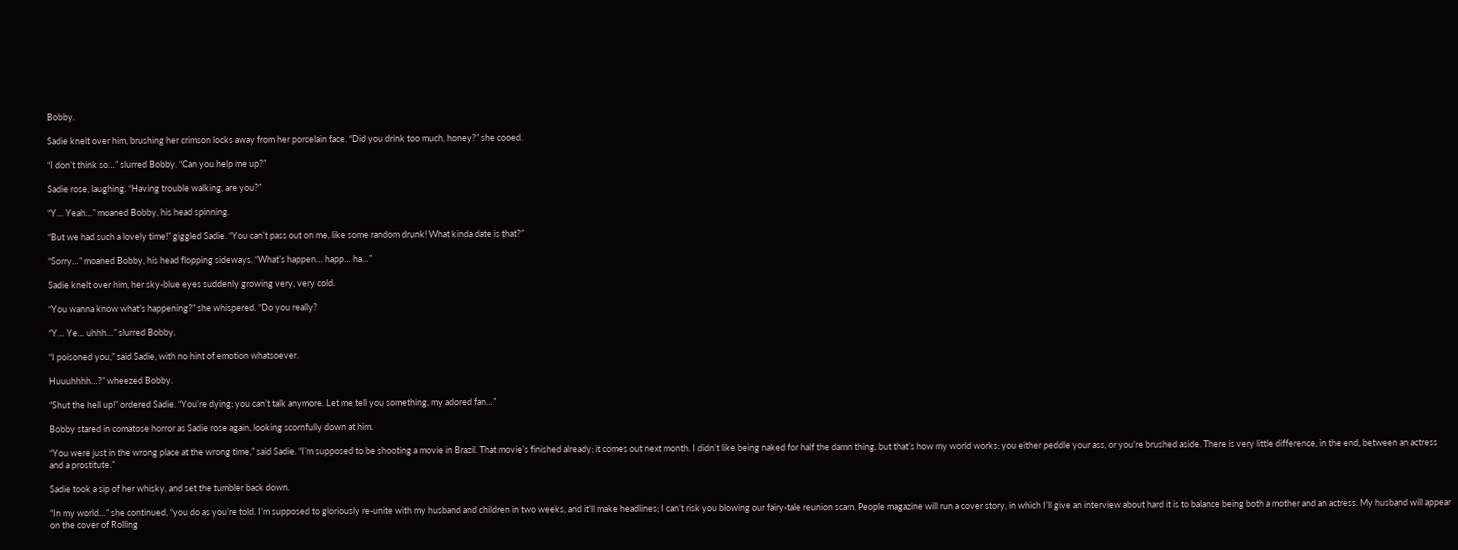Bobby.

Sadie knelt over him, brushing her crimson locks away from her porcelain face. “Did you drink too much, honey?” she cooed.

“I don’t think so…” slurred Bobby. “Can you help me up?”

Sadie rose, laughing. “Having trouble walking, are you?”

“Y… Yeah…” moaned Bobby, his head spinning.

“But we had such a lovely time!” giggled Sadie. “You can’t pass out on me, like some random drunk! What kinda date is that?”

“Sorry…” moaned Bobby, his head flopping sideways. “What’s happen… happ… ha…”

Sadie knelt over him, her sky-blue eyes suddenly growing very, very cold.

“You wanna know what’s happening?” she whispered. “Do you really?

“Y… Ye… uhhh…” slurred Bobby.

“I poisoned you,” said Sadie, with no hint of emotion whatsoever.

Huuuhhhh…?” wheezed Bobby.

“Shut the hell up!” ordered Sadie. “You’re dying; you can’t talk anymore. Let me tell you something, my adored fan…”

Bobby stared in comatose horror as Sadie rose again, looking scornfully down at him.

“You were just in the wrong place at the wrong time,” said Sadie. “I’m supposed to be shooting a movie in Brazil. That movie’s finished already; it comes out next month. I didn’t like being naked for half the damn thing, but that’s how my world works; you either peddle your ass, or you’re brushed aside. There is very little difference, in the end, between an actress and a prostitute.”

Sadie took a sip of her whisky, and set the tumbler back down.

“In my world…” she continued, “you do as you’re told. I’m supposed to gloriously re-unite with my husband and children in two weeks, and it’ll make headlines; I can’t risk you blowing our fairy-tale reunion scam. People magazine will run a cover story, in which I’ll give an interview about hard it is to balance being both a mother and an actress. My husband will appear on the cover of Rolling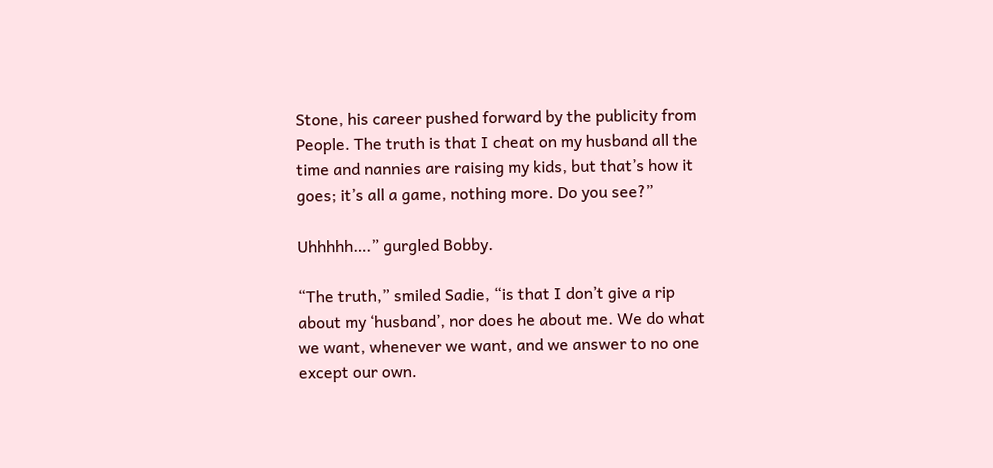Stone, his career pushed forward by the publicity from People. The truth is that I cheat on my husband all the time and nannies are raising my kids, but that’s how it goes; it’s all a game, nothing more. Do you see?”

Uhhhhh….” gurgled Bobby.

“The truth,” smiled Sadie, “is that I don’t give a rip about my ‘husband’, nor does he about me. We do what we want, whenever we want, and we answer to no one except our own.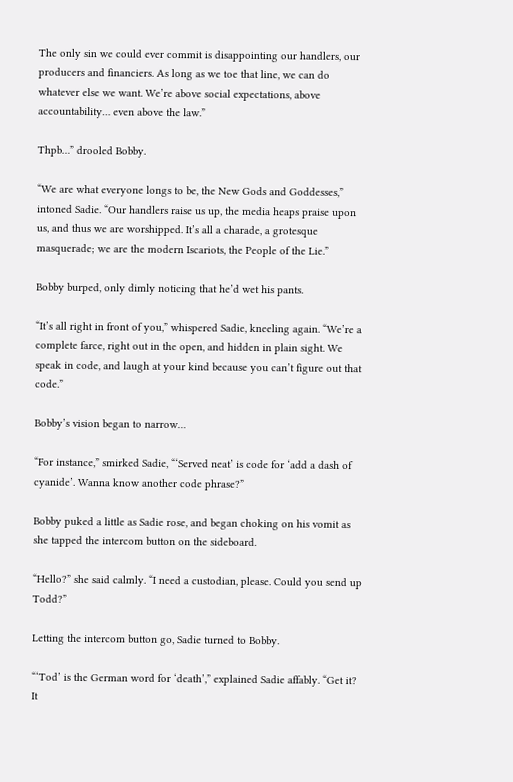The only sin we could ever commit is disappointing our handlers, our producers and financiers. As long as we toe that line, we can do whatever else we want. We’re above social expectations, above accountability… even above the law.”

Thpb…” drooled Bobby.

“We are what everyone longs to be, the New Gods and Goddesses,” intoned Sadie. “Our handlers raise us up, the media heaps praise upon us, and thus we are worshipped. It’s all a charade, a grotesque masquerade; we are the modern Iscariots, the People of the Lie.”

Bobby burped, only dimly noticing that he’d wet his pants.

“It’s all right in front of you,” whispered Sadie, kneeling again. “We’re a complete farce, right out in the open, and hidden in plain sight. We speak in code, and laugh at your kind because you can’t figure out that code.”

Bobby’s vision began to narrow…

“For instance,” smirked Sadie, “‘Served neat’ is code for ‘add a dash of cyanide’. Wanna know another code phrase?”

Bobby puked a little as Sadie rose, and began choking on his vomit as she tapped the intercom button on the sideboard.

“Hello?” she said calmly. “I need a custodian, please. Could you send up Todd?”

Letting the intercom button go, Sadie turned to Bobby.

“‘Tod’ is the German word for ‘death’,” explained Sadie affably. “Get it? It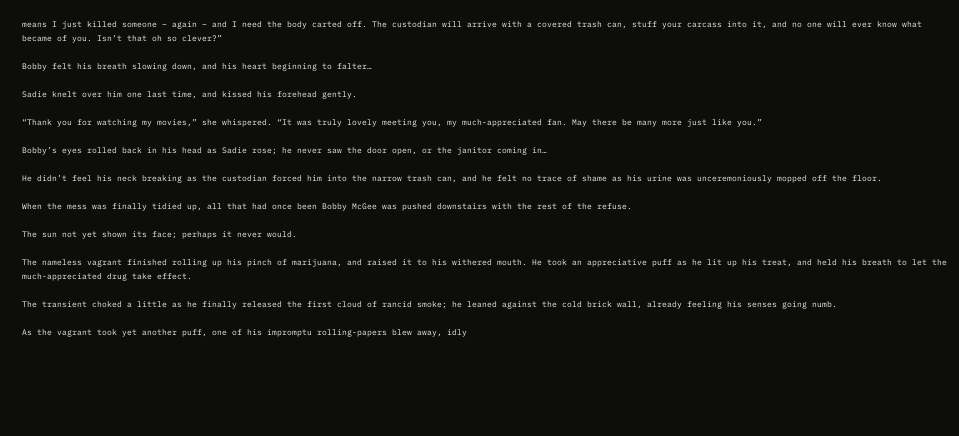means I just killed someone – again – and I need the body carted off. The custodian will arrive with a covered trash can, stuff your carcass into it, and no one will ever know what became of you. Isn’t that oh so clever?”

Bobby felt his breath slowing down, and his heart beginning to falter…

Sadie knelt over him one last time, and kissed his forehead gently.

“Thank you for watching my movies,” she whispered. “It was truly lovely meeting you, my much-appreciated fan. May there be many more just like you.”

Bobby’s eyes rolled back in his head as Sadie rose; he never saw the door open, or the janitor coming in…

He didn’t feel his neck breaking as the custodian forced him into the narrow trash can, and he felt no trace of shame as his urine was unceremoniously mopped off the floor.

When the mess was finally tidied up, all that had once been Bobby McGee was pushed downstairs with the rest of the refuse.

The sun not yet shown its face; perhaps it never would.

The nameless vagrant finished rolling up his pinch of marijuana, and raised it to his withered mouth. He took an appreciative puff as he lit up his treat, and held his breath to let the much-appreciated drug take effect.

The transient choked a little as he finally released the first cloud of rancid smoke; he leaned against the cold brick wall, already feeling his senses going numb.

As the vagrant took yet another puff, one of his impromptu rolling-papers blew away, idly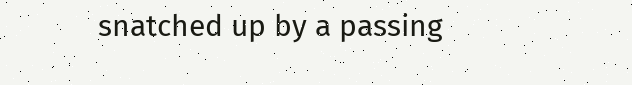snatched up by a passing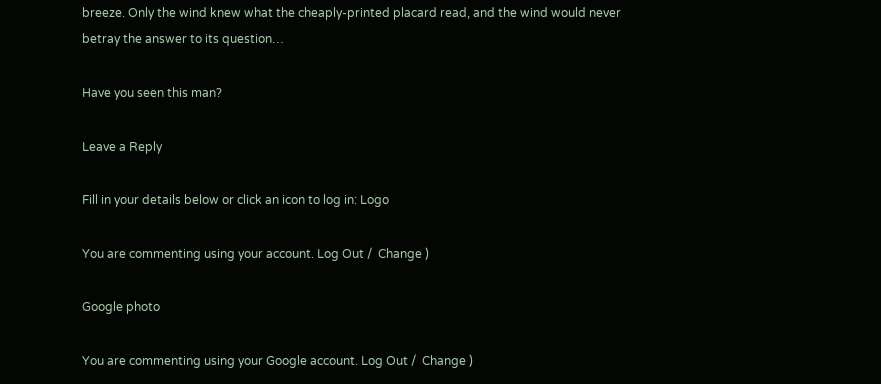breeze. Only the wind knew what the cheaply-printed placard read, and the wind would never betray the answer to its question…

Have you seen this man?

Leave a Reply

Fill in your details below or click an icon to log in: Logo

You are commenting using your account. Log Out /  Change )

Google photo

You are commenting using your Google account. Log Out /  Change )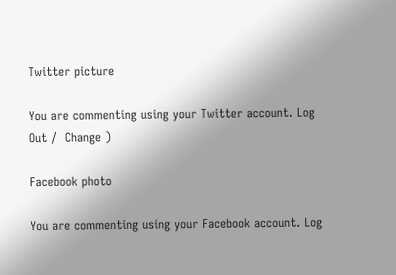Twitter picture

You are commenting using your Twitter account. Log Out /  Change )

Facebook photo

You are commenting using your Facebook account. Log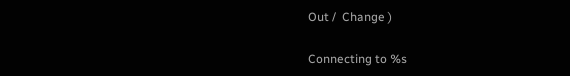Out /  Change )

Connecting to %s